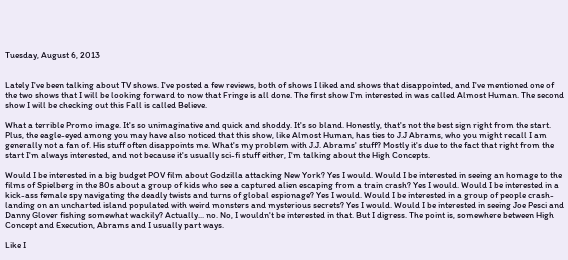Tuesday, August 6, 2013


Lately I've been talking about TV shows. I've posted a few reviews, both of shows I liked and shows that disappointed, and I've mentioned one of the two shows that I will be looking forward to now that Fringe is all done. The first show I'm interested in was called Almost Human. The second show I will be checking out this Fall is called Believe.

What a terrible Promo image. It's so unimaginative and quick and shoddy. It's so bland. Honestly, that's not the best sign right from the start. Plus, the eagle-eyed among you may have also noticed that this show, like Almost Human, has ties to J.J Abrams, who you might recall I am generally not a fan of. His stuff often disappoints me. What's my problem with J.J. Abrams' stuff? Mostly it's due to the fact that right from the start I'm always interested, and not because it's usually sci-fi stuff either, I'm talking about the High Concepts.

Would I be interested in a big budget POV film about Godzilla attacking New York? Yes I would. Would I be interested in seeing an homage to the films of Spielberg in the 80s about a group of kids who see a captured alien escaping from a train crash? Yes I would. Would I be interested in a kick-ass female spy navigating the deadly twists and turns of global espionage? Yes I would. Would I be interested in a group of people crash-landing on an uncharted island populated with weird monsters and mysterious secrets? Yes I would. Would I be interested in seeing Joe Pesci and Danny Glover fishing somewhat wackily? Actually... no. No, I wouldn't be interested in that. But I digress. The point is, somewhere between High Concept and Execution, Abrams and I usually part ways.

Like I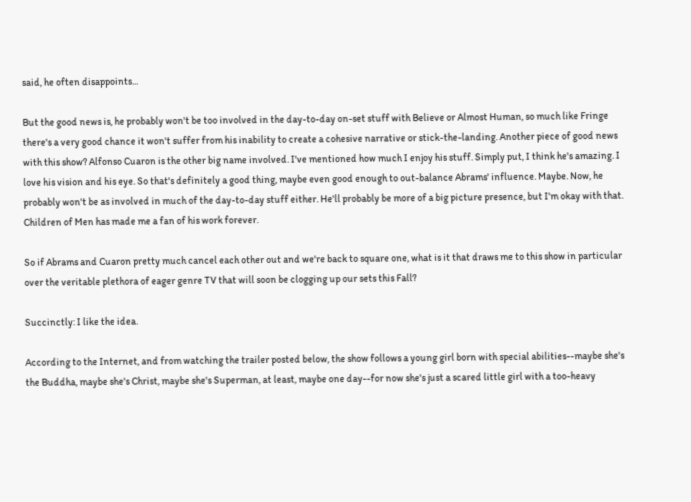said, he often disappoints...

But the good news is, he probably won't be too involved in the day-to-day on-set stuff with Believe or Almost Human, so much like Fringe there's a very good chance it won't suffer from his inability to create a cohesive narrative or stick-the-landing. Another piece of good news with this show? Alfonso Cuaron is the other big name involved. I've mentioned how much I enjoy his stuff. Simply put, I think he's amazing. I love his vision and his eye. So that's definitely a good thing, maybe even good enough to out-balance Abrams' influence. Maybe. Now, he probably won't be as involved in much of the day-to-day stuff either. He'll probably be more of a big picture presence, but I'm okay with that. Children of Men has made me a fan of his work forever.

So if Abrams and Cuaron pretty much cancel each other out and we're back to square one, what is it that draws me to this show in particular over the veritable plethora of eager genre TV that will soon be clogging up our sets this Fall?

Succinctly: I like the idea.

According to the Internet, and from watching the trailer posted below, the show follows a young girl born with special abilities--maybe she's the Buddha, maybe she's Christ, maybe she's Superman, at least, maybe one day--for now she's just a scared little girl with a too-heavy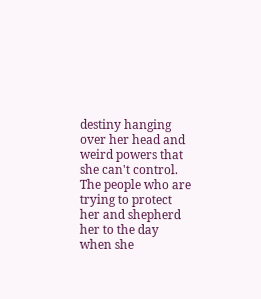destiny hanging over her head and weird powers that she can't control. The people who are trying to protect her and shepherd her to the day when she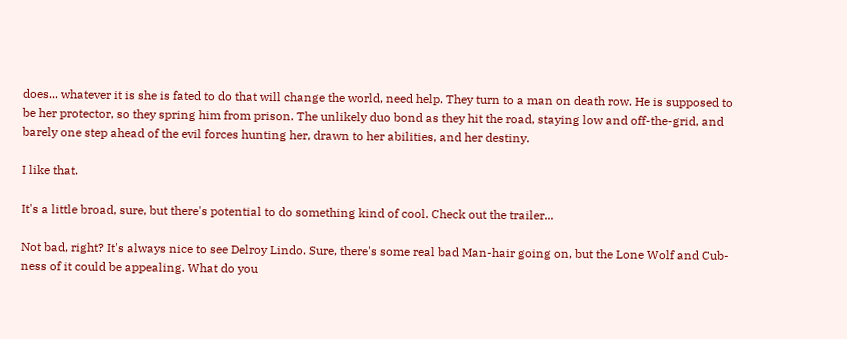does... whatever it is she is fated to do that will change the world, need help. They turn to a man on death row. He is supposed to be her protector, so they spring him from prison. The unlikely duo bond as they hit the road, staying low and off-the-grid, and barely one step ahead of the evil forces hunting her, drawn to her abilities, and her destiny.

I like that.

It's a little broad, sure, but there's potential to do something kind of cool. Check out the trailer...

Not bad, right? It's always nice to see Delroy Lindo. Sure, there's some real bad Man-hair going on, but the Lone Wolf and Cub-ness of it could be appealing. What do you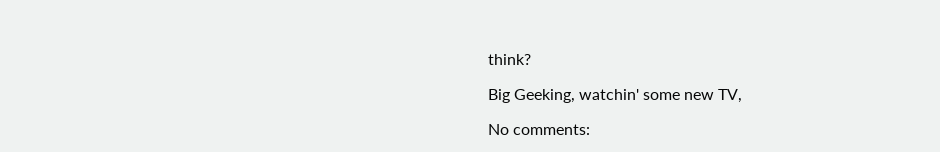think?

Big Geeking, watchin' some new TV,

No comments: